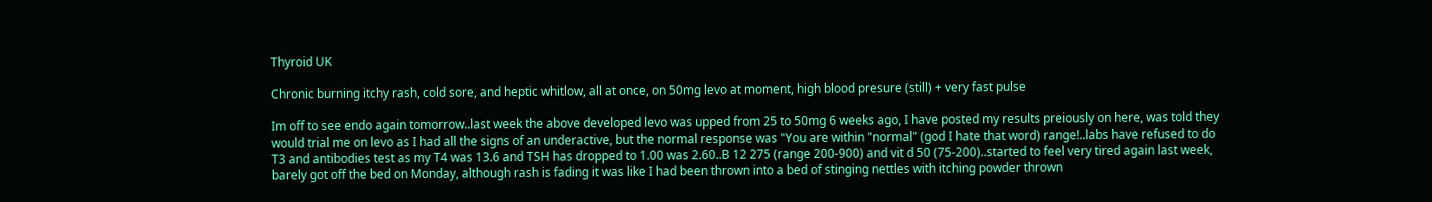Thyroid UK

Chronic burning itchy rash, cold sore, and heptic whitlow, all at once, on 50mg levo at moment, high blood presure (still) + very fast pulse

Im off to see endo again tomorrow..last week the above developed levo was upped from 25 to 50mg 6 weeks ago, I have posted my results preiously on here, was told they would trial me on levo as I had all the signs of an underactive, but the normal response was "You are within "normal" (god I hate that word) range!..labs have refused to do T3 and antibodies test as my T4 was 13.6 and TSH has dropped to 1.00 was 2.60..B 12 275 (range 200-900) and vit d 50 (75-200)..started to feel very tired again last week, barely got off the bed on Monday, although rash is fading it was like I had been thrown into a bed of stinging nettles with itching powder thrown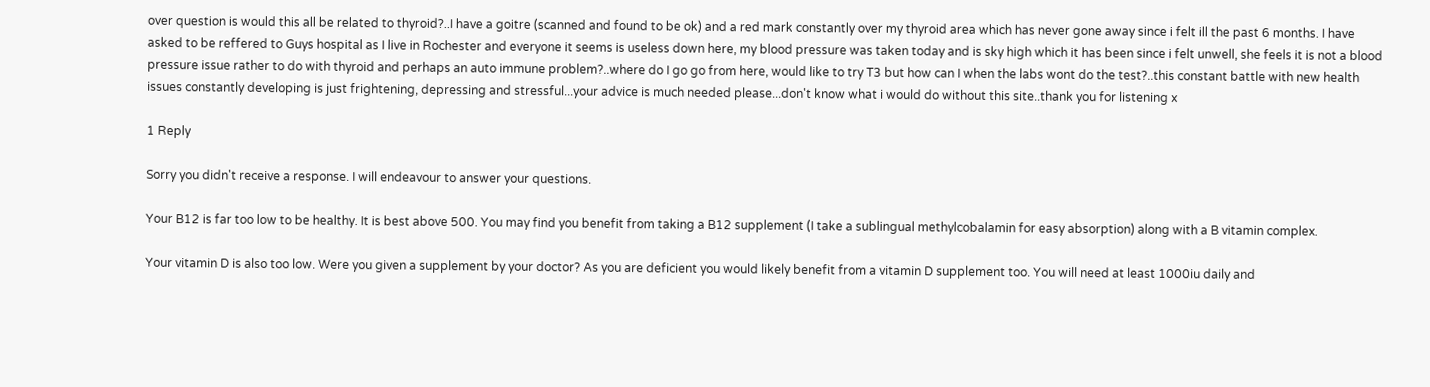over question is would this all be related to thyroid?..I have a goitre (scanned and found to be ok) and a red mark constantly over my thyroid area which has never gone away since i felt ill the past 6 months. I have asked to be reffered to Guys hospital as I live in Rochester and everyone it seems is useless down here, my blood pressure was taken today and is sky high which it has been since i felt unwell, she feels it is not a blood pressure issue rather to do with thyroid and perhaps an auto immune problem?..where do I go go from here, would like to try T3 but how can I when the labs wont do the test?..this constant battle with new health issues constantly developing is just frightening, depressing and stressful...your advice is much needed please...don't know what i would do without this site..thank you for listening x

1 Reply

Sorry you didn't receive a response. I will endeavour to answer your questions.

Your B12 is far too low to be healthy. It is best above 500. You may find you benefit from taking a B12 supplement (I take a sublingual methylcobalamin for easy absorption) along with a B vitamin complex.

Your vitamin D is also too low. Were you given a supplement by your doctor? As you are deficient you would likely benefit from a vitamin D supplement too. You will need at least 1000iu daily and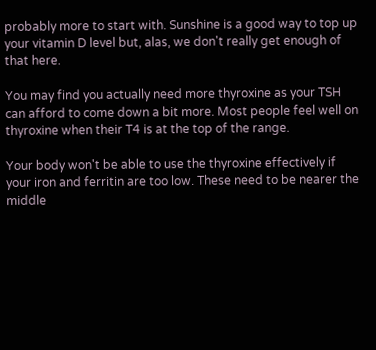probably more to start with. Sunshine is a good way to top up your vitamin D level but, alas, we don't really get enough of that here.

You may find you actually need more thyroxine as your TSH can afford to come down a bit more. Most people feel well on thyroxine when their T4 is at the top of the range.

Your body won't be able to use the thyroxine effectively if your iron and ferritin are too low. These need to be nearer the middle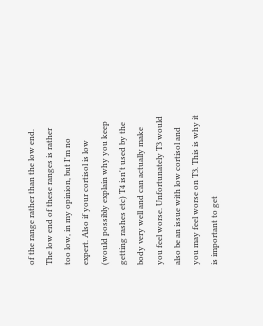of the range rather than the low end. The low end of these ranges is rather too low, in my opinion, but I'm no expert. Also if your cortisol is low (would possibly explain why you keep getting rashes etc) T4 isn't used by the body very well and can actually make you feel worse. Unfortunately T3 would also be an issue with low cortisol and you may feel worse on T3. This is why it is important to get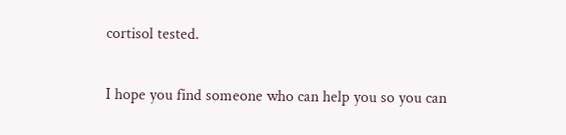cortisol tested.

I hope you find someone who can help you so you can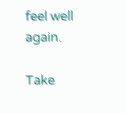feel well again.

Take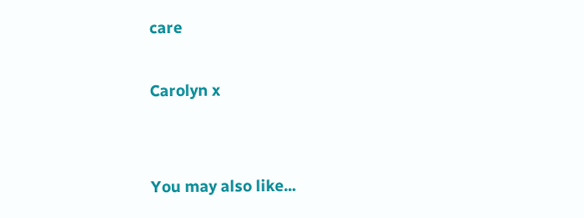care

Carolyn x


You may also like...